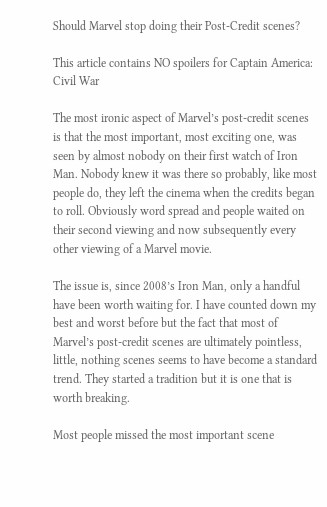Should Marvel stop doing their Post-Credit scenes?

This article contains NO spoilers for Captain America: Civil War

The most ironic aspect of Marvel’s post-credit scenes is that the most important, most exciting one, was seen by almost nobody on their first watch of Iron Man. Nobody knew it was there so probably, like most people do, they left the cinema when the credits began to roll. Obviously word spread and people waited on their second viewing and now subsequently every other viewing of a Marvel movie.

The issue is, since 2008’s Iron Man, only a handful have been worth waiting for. I have counted down my best and worst before but the fact that most of Marvel’s post-credit scenes are ultimately pointless, little, nothing scenes seems to have become a standard trend. They started a tradition but it is one that is worth breaking.

Most people missed the most important scene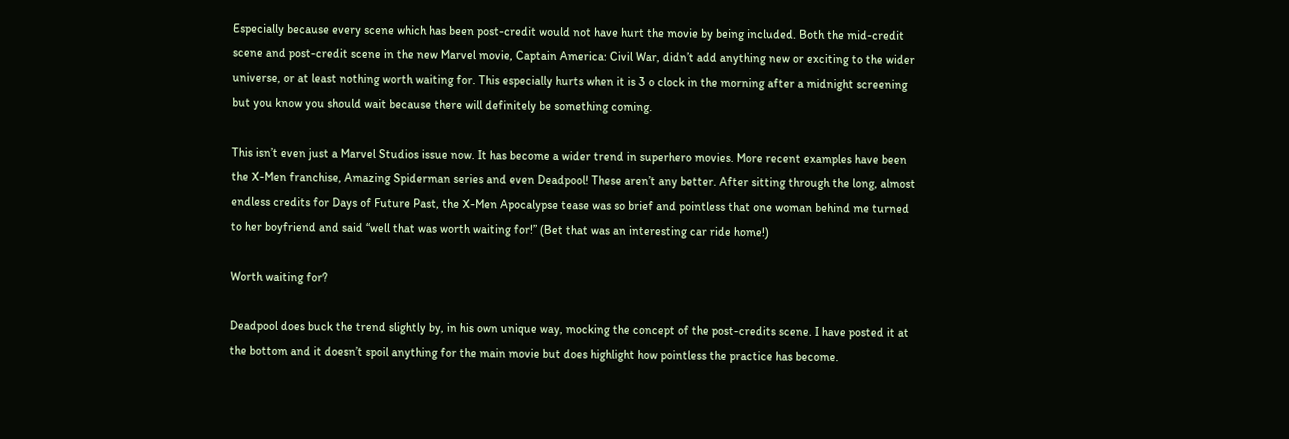Especially because every scene which has been post-credit would not have hurt the movie by being included. Both the mid-credit scene and post-credit scene in the new Marvel movie, Captain America: Civil War, didn’t add anything new or exciting to the wider universe, or at least nothing worth waiting for. This especially hurts when it is 3 o clock in the morning after a midnight screening but you know you should wait because there will definitely be something coming.

This isn’t even just a Marvel Studios issue now. It has become a wider trend in superhero movies. More recent examples have been the X-Men franchise, Amazing Spiderman series and even Deadpool! These aren’t any better. After sitting through the long, almost endless credits for Days of Future Past, the X-Men Apocalypse tease was so brief and pointless that one woman behind me turned to her boyfriend and said “well that was worth waiting for!” (Bet that was an interesting car ride home!)

Worth waiting for?

Deadpool does buck the trend slightly by, in his own unique way, mocking the concept of the post-credits scene. I have posted it at the bottom and it doesn’t spoil anything for the main movie but does highlight how pointless the practice has become.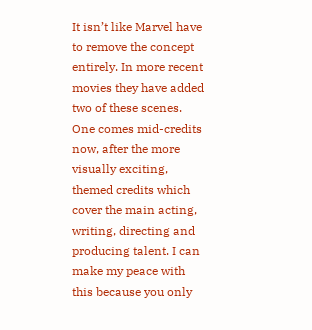It isn’t like Marvel have to remove the concept entirely. In more recent movies they have added two of these scenes. One comes mid-credits now, after the more visually exciting, themed credits which cover the main acting, writing, directing and producing talent. I can make my peace with this because you only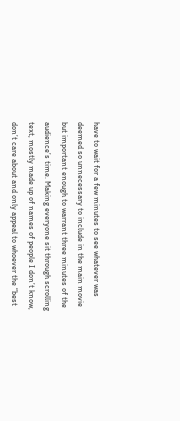have to wait for a few minutes to see whatever was deemed so unnecessary to include in the main movie but important enough to warrant three minutes of the audience’s time. Making everyone sit through scrolling text, mostly made up of names of people I don’t know, don’t care about and only appeal to whoever the “best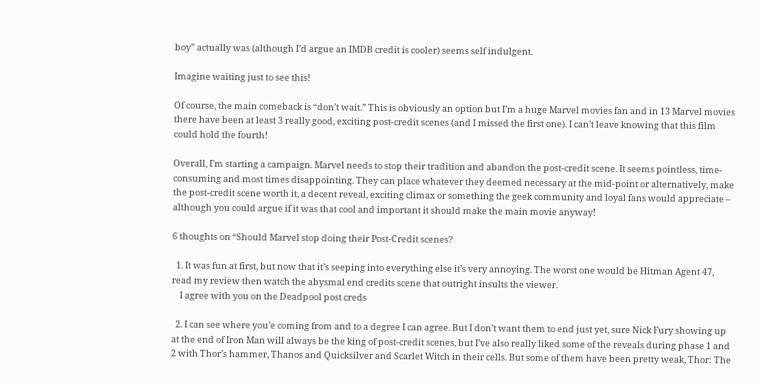boy” actually was (although I’d argue an IMDB credit is cooler) seems self indulgent.

Imagine waiting just to see this!

Of course, the main comeback is “don’t wait.” This is obviously an option but I’m a huge Marvel movies fan and in 13 Marvel movies there have been at least 3 really good, exciting post-credit scenes (and I missed the first one). I can’t leave knowing that this film could hold the fourth!

Overall, I’m starting a campaign. Marvel needs to stop their tradition and abandon the post-credit scene. It seems pointless, time-consuming and most times disappointing. They can place whatever they deemed necessary at the mid-point or alternatively, make the post-credit scene worth it, a decent reveal, exciting climax or something the geek community and loyal fans would appreciate – although you could argue if it was that cool and important it should make the main movie anyway!

6 thoughts on “Should Marvel stop doing their Post-Credit scenes?

  1. It was fun at first, but now that it’s seeping into everything else it’s very annoying. The worst one would be Hitman Agent 47, read my review then watch the abysmal end credits scene that outright insults the viewer.
    I agree with you on the Deadpool post creds

  2. I can see where you’e coming from and to a degree I can agree. But I don’t want them to end just yet, sure Nick Fury showing up at the end of Iron Man will always be the king of post-credit scenes, but I’ve also really liked some of the reveals during phase 1 and 2 with Thor’s hammer, Thanos and Quicksilver and Scarlet Witch in their cells. But some of them have been pretty weak, Thor: The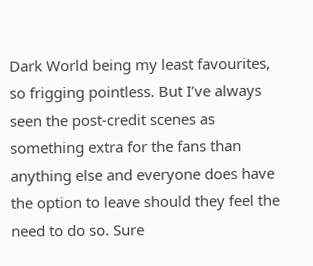Dark World being my least favourites, so frigging pointless. But I’ve always seen the post-credit scenes as something extra for the fans than anything else and everyone does have the option to leave should they feel the need to do so. Sure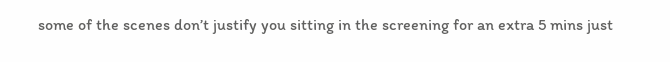some of the scenes don’t justify you sitting in the screening for an extra 5 mins just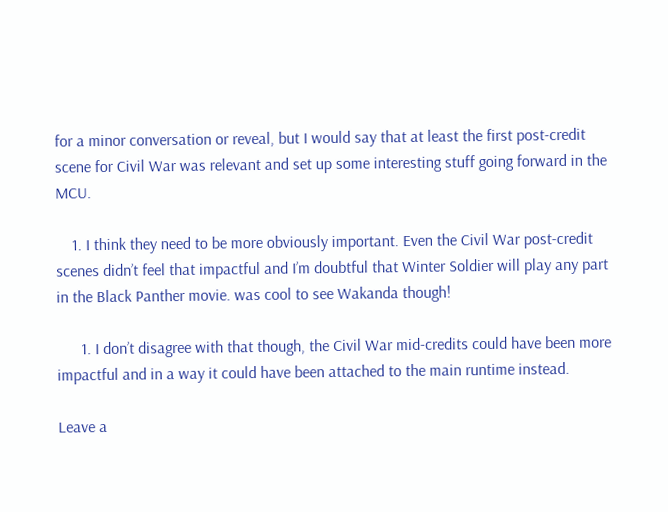for a minor conversation or reveal, but I would say that at least the first post-credit scene for Civil War was relevant and set up some interesting stuff going forward in the MCU.

    1. I think they need to be more obviously important. Even the Civil War post-credit scenes didn’t feel that impactful and I’m doubtful that Winter Soldier will play any part in the Black Panther movie. was cool to see Wakanda though!

      1. I don’t disagree with that though, the Civil War mid-credits could have been more impactful and in a way it could have been attached to the main runtime instead.

Leave a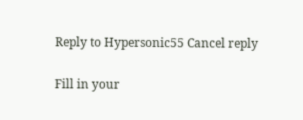Reply to Hypersonic55 Cancel reply

Fill in your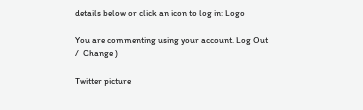details below or click an icon to log in: Logo

You are commenting using your account. Log Out /  Change )

Twitter picture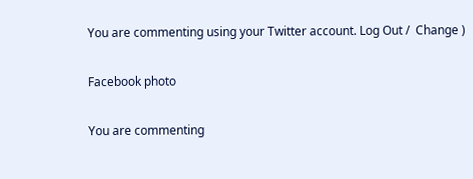You are commenting using your Twitter account. Log Out /  Change )

Facebook photo

You are commenting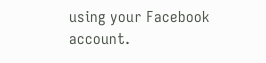using your Facebook account.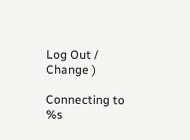Log Out /  Change )

Connecting to %s